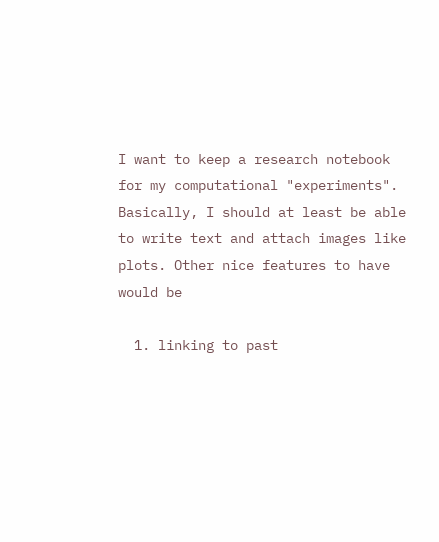I want to keep a research notebook for my computational "experiments". Basically, I should at least be able to write text and attach images like plots. Other nice features to have would be

  1. linking to past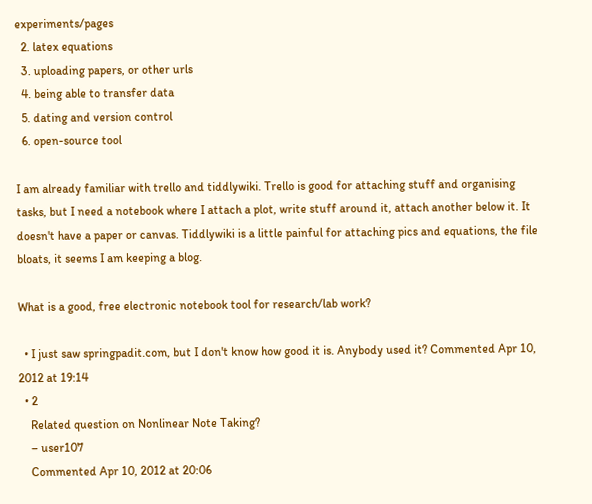experiments/pages
  2. latex equations
  3. uploading papers, or other urls
  4. being able to transfer data
  5. dating and version control
  6. open-source tool

I am already familiar with trello and tiddlywiki. Trello is good for attaching stuff and organising tasks, but I need a notebook where I attach a plot, write stuff around it, attach another below it. It doesn't have a paper or canvas. Tiddlywiki is a little painful for attaching pics and equations, the file bloats, it seems I am keeping a blog.

What is a good, free electronic notebook tool for research/lab work?

  • I just saw springpadit.com, but I don't know how good it is. Anybody used it? Commented Apr 10, 2012 at 19:14
  • 2
    Related question on Nonlinear Note Taking?
    – user107
    Commented Apr 10, 2012 at 20:06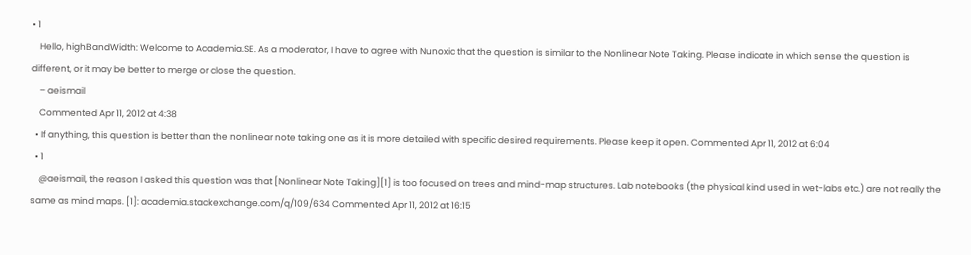• 1
    Hello, highBandWidth: Welcome to Academia.SE. As a moderator, I have to agree with Nunoxic that the question is similar to the Nonlinear Note Taking. Please indicate in which sense the question is different, or it may be better to merge or close the question.
    – aeismail
    Commented Apr 11, 2012 at 4:38
  • If anything, this question is better than the nonlinear note taking one as it is more detailed with specific desired requirements. Please keep it open. Commented Apr 11, 2012 at 6:04
  • 1
    @aeismail, the reason I asked this question was that [Nonlinear Note Taking][1] is too focused on trees and mind-map structures. Lab notebooks (the physical kind used in wet-labs etc.) are not really the same as mind maps. [1]: academia.stackexchange.com/q/109/634 Commented Apr 11, 2012 at 16:15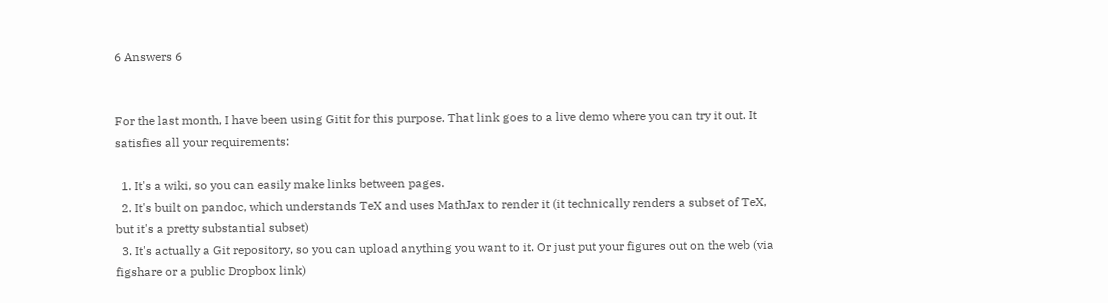6 Answers 6


For the last month, I have been using Gitit for this purpose. That link goes to a live demo where you can try it out. It satisfies all your requirements:

  1. It's a wiki, so you can easily make links between pages.
  2. It's built on pandoc, which understands TeX and uses MathJax to render it (it technically renders a subset of TeX, but it's a pretty substantial subset)
  3. It's actually a Git repository, so you can upload anything you want to it. Or just put your figures out on the web (via figshare or a public Dropbox link)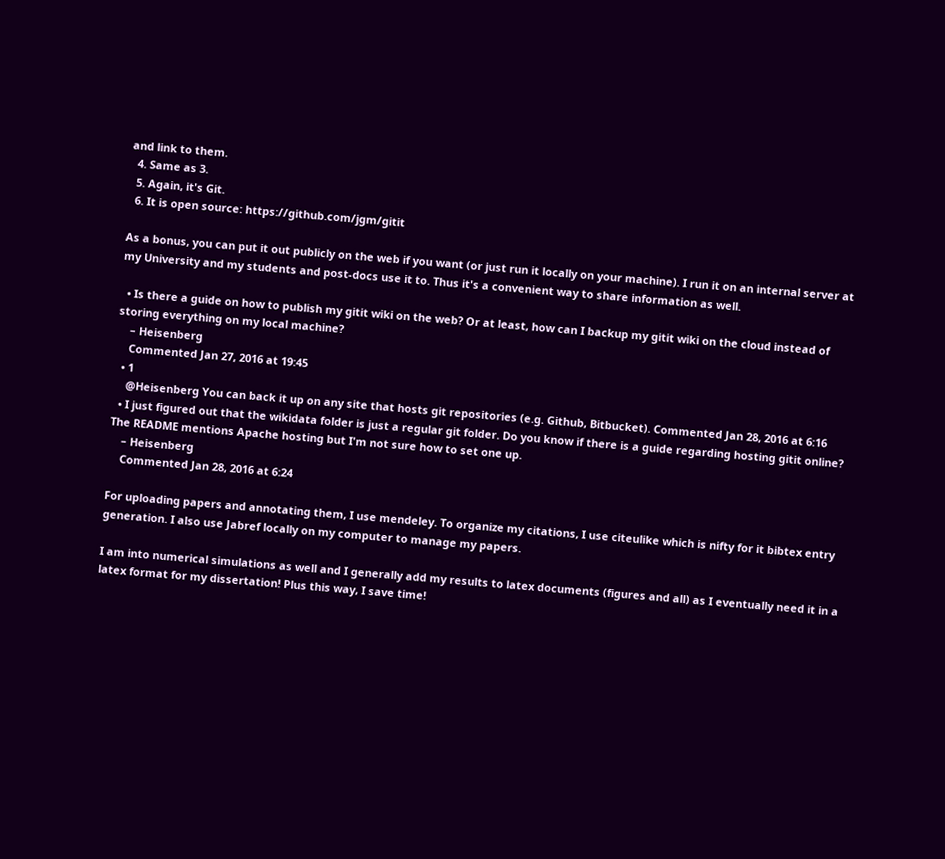and link to them.
  4. Same as 3.
  5. Again, it's Git.
  6. It is open source: https://github.com/jgm/gitit

As a bonus, you can put it out publicly on the web if you want (or just run it locally on your machine). I run it on an internal server at my University and my students and post-docs use it to. Thus it's a convenient way to share information as well.

  • Is there a guide on how to publish my gitit wiki on the web? Or at least, how can I backup my gitit wiki on the cloud instead of storing everything on my local machine?
    – Heisenberg
    Commented Jan 27, 2016 at 19:45
  • 1
    @Heisenberg You can back it up on any site that hosts git repositories (e.g. Github, Bitbucket). Commented Jan 28, 2016 at 6:16
  • I just figured out that the wikidata folder is just a regular git folder. Do you know if there is a guide regarding hosting gitit online? The README mentions Apache hosting but I'm not sure how to set one up.
    – Heisenberg
    Commented Jan 28, 2016 at 6:24

For uploading papers and annotating them, I use mendeley. To organize my citations, I use citeulike which is nifty for it bibtex entry generation. I also use Jabref locally on my computer to manage my papers.

I am into numerical simulations as well and I generally add my results to latex documents (figures and all) as I eventually need it in a latex format for my dissertation! Plus this way, I save time!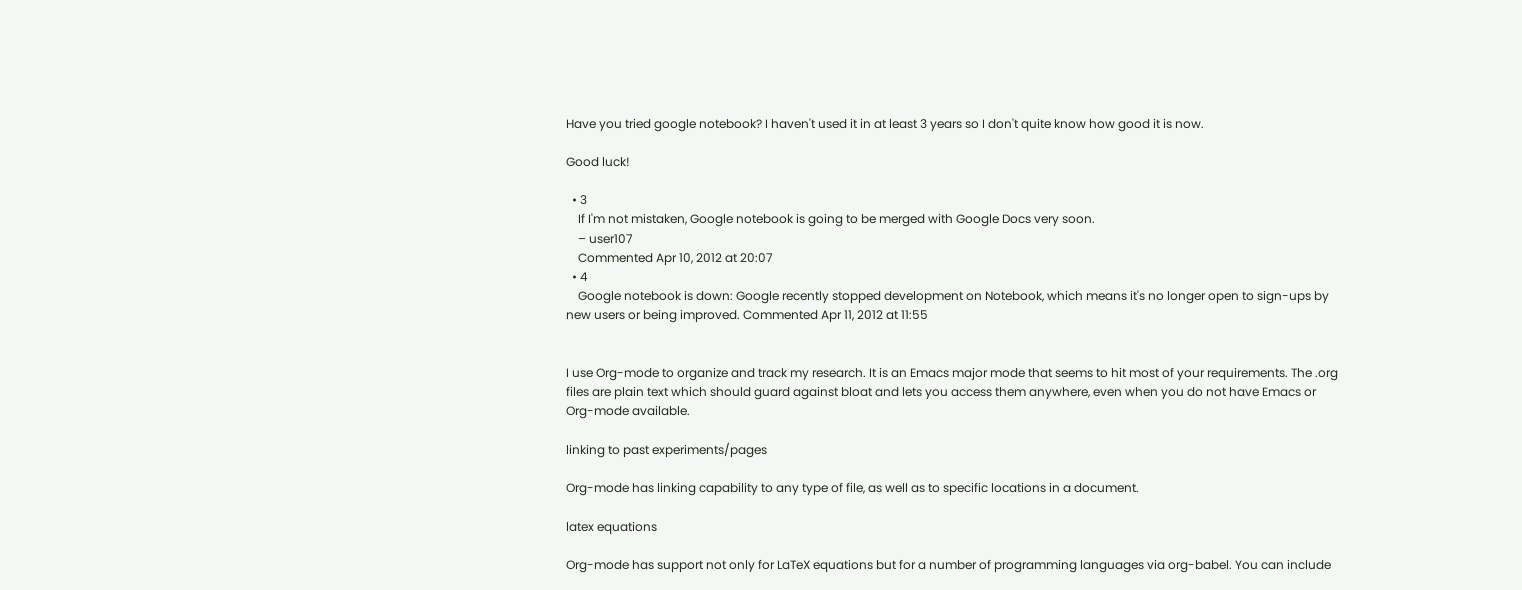Have you tried google notebook? I haven't used it in at least 3 years so I don't quite know how good it is now.

Good luck!

  • 3
    If I'm not mistaken, Google notebook is going to be merged with Google Docs very soon.
    – user107
    Commented Apr 10, 2012 at 20:07
  • 4
    Google notebook is down: Google recently stopped development on Notebook, which means it's no longer open to sign-ups by new users or being improved. Commented Apr 11, 2012 at 11:55


I use Org-mode to organize and track my research. It is an Emacs major mode that seems to hit most of your requirements. The .org files are plain text which should guard against bloat and lets you access them anywhere, even when you do not have Emacs or Org-mode available.

linking to past experiments/pages

Org-mode has linking capability to any type of file, as well as to specific locations in a document.

latex equations

Org-mode has support not only for LaTeX equations but for a number of programming languages via org-babel. You can include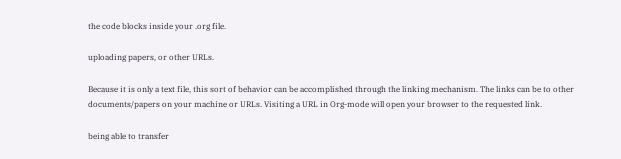the code blocks inside your .org file.

uploading papers, or other URLs.

Because it is only a text file, this sort of behavior can be accomplished through the linking mechanism. The links can be to other documents/papers on your machine or URLs. Visiting a URL in Org-mode will open your browser to the requested link.

being able to transfer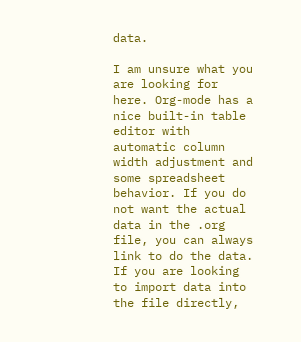data.

I am unsure what you are looking for here. Org-mode has a nice built-in table editor with automatic column width adjustment and some spreadsheet behavior. If you do not want the actual data in the .org file, you can always link to do the data. If you are looking to import data into the file directly,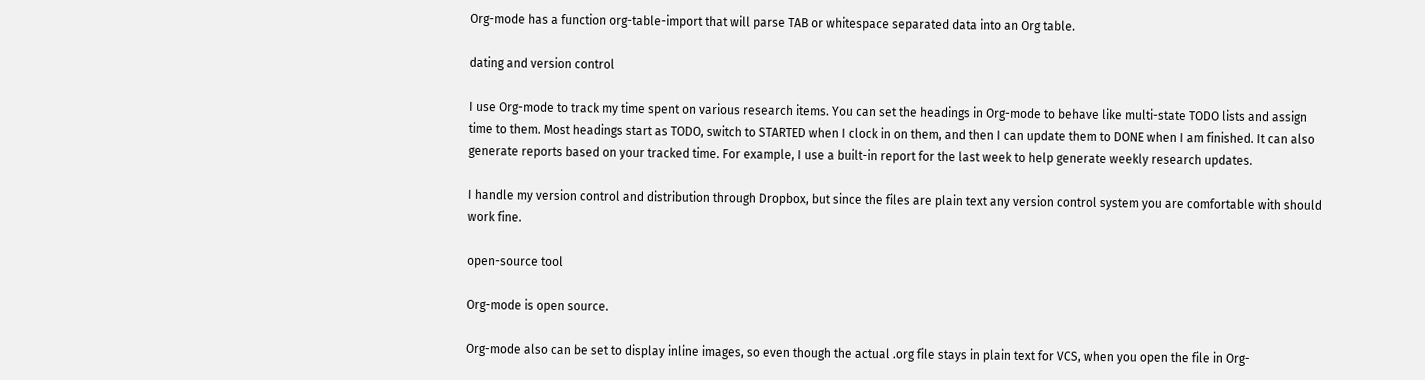Org-mode has a function org-table-import that will parse TAB or whitespace separated data into an Org table.

dating and version control

I use Org-mode to track my time spent on various research items. You can set the headings in Org-mode to behave like multi-state TODO lists and assign time to them. Most headings start as TODO, switch to STARTED when I clock in on them, and then I can update them to DONE when I am finished. It can also generate reports based on your tracked time. For example, I use a built-in report for the last week to help generate weekly research updates.

I handle my version control and distribution through Dropbox, but since the files are plain text any version control system you are comfortable with should work fine.

open-source tool

Org-mode is open source.

Org-mode also can be set to display inline images, so even though the actual .org file stays in plain text for VCS, when you open the file in Org-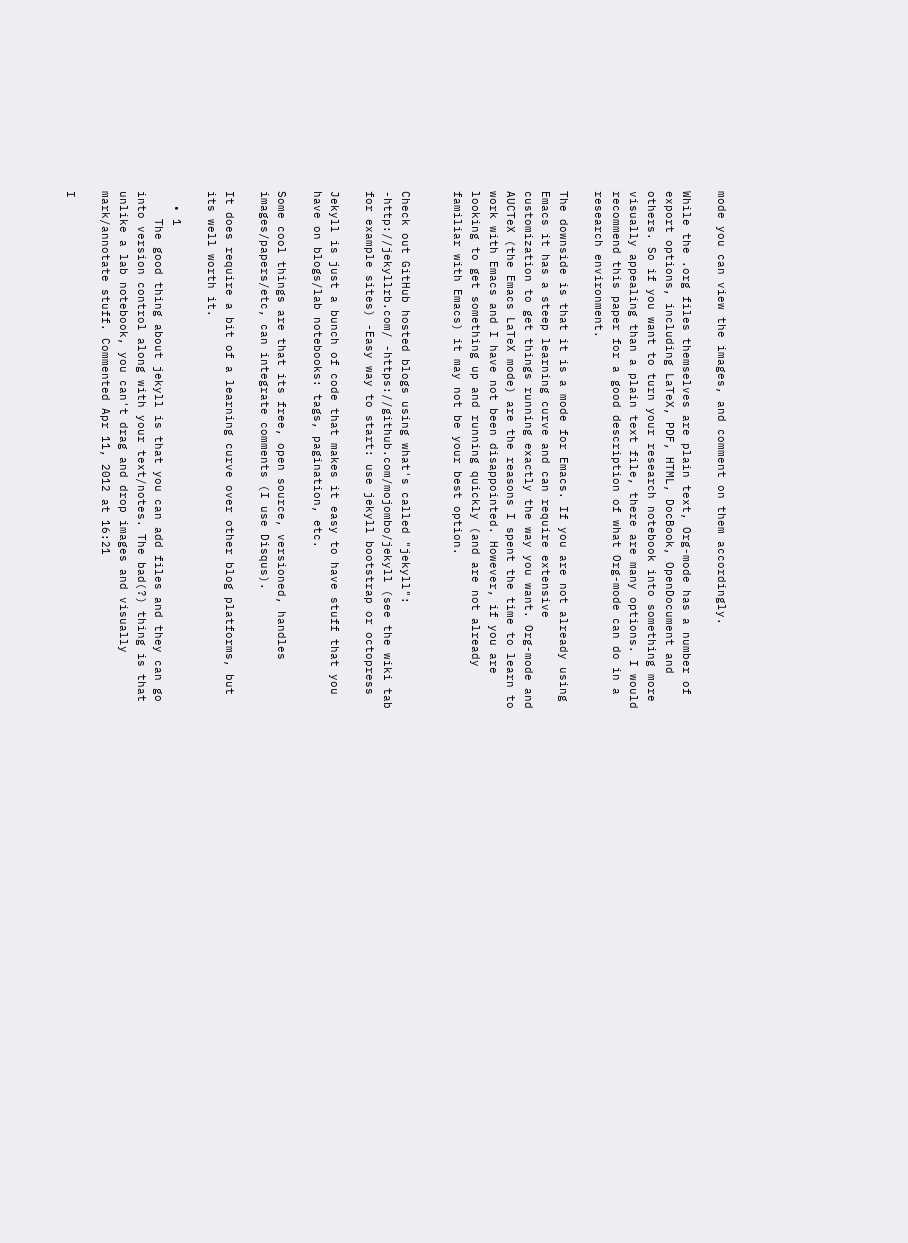mode you can view the images, and comment on them accordingly.

While the .org files themselves are plain text, Org-mode has a number of export options, including LaTeX, PDF, HTML, DocBook, OpenDocument and others. So if you want to turn your research notebook into something more visually appealing than a plain text file, there are many options. I would recommend this paper for a good description of what Org-mode can do in a research environment.

The downside is that it is a mode for Emacs. If you are not already using Emacs it has a steep learning curve and can require extensive customization to get things running exactly the way you want. Org-mode and AUCTeX (the Emacs LaTeX mode) are the reasons I spent the time to learn to work with Emacs and I have not been disappointed. However, if you are looking to get something up and running quickly (and are not already familiar with Emacs) it may not be your best option.


Check out GitHub hosted blogs using what's called "jekyll": -http://jekyllrb.com/ -https://github.com/mojombo/jekyll (see the wiki tab for example sites) -Easy way to start: use jekyll bootstrap or octopress

Jekyll is just a bunch of code that makes it easy to have stuff that you have on blogs/lab notebooks: tags, pagination, etc.

Some cool things are that its free, open source, versioned, handles images/papers/etc, can integrate comments (I use Disqus).

It does require a bit of a learning curve over other blog platforms, but its well worth it.

  • 1
    The good thing about jekyll is that you can add files and they can go into version control along with your text/notes. The bad(?) thing is that unlike a lab notebook, you can't drag and drop images and visually mark/annotate stuff. Commented Apr 11, 2012 at 16:21

I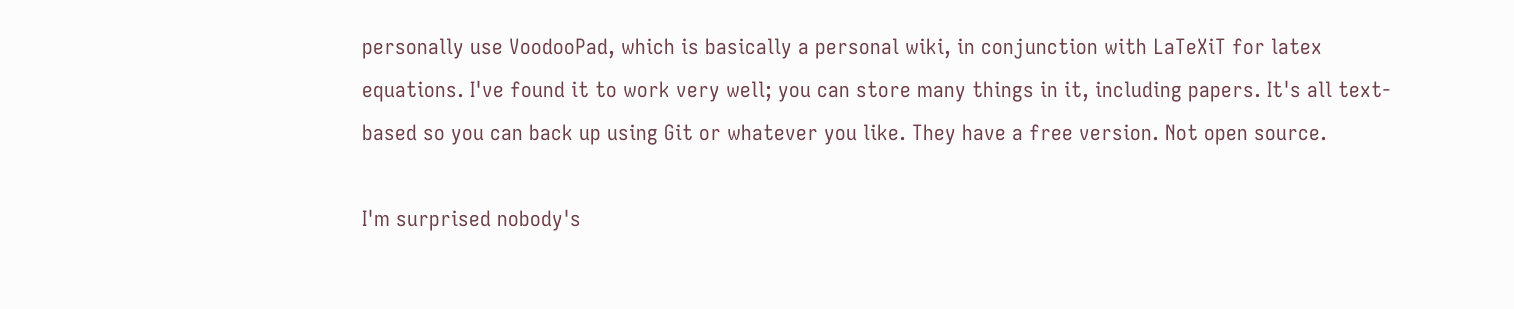personally use VoodooPad, which is basically a personal wiki, in conjunction with LaTeXiT for latex equations. I've found it to work very well; you can store many things in it, including papers. It's all text-based so you can back up using Git or whatever you like. They have a free version. Not open source.

I'm surprised nobody's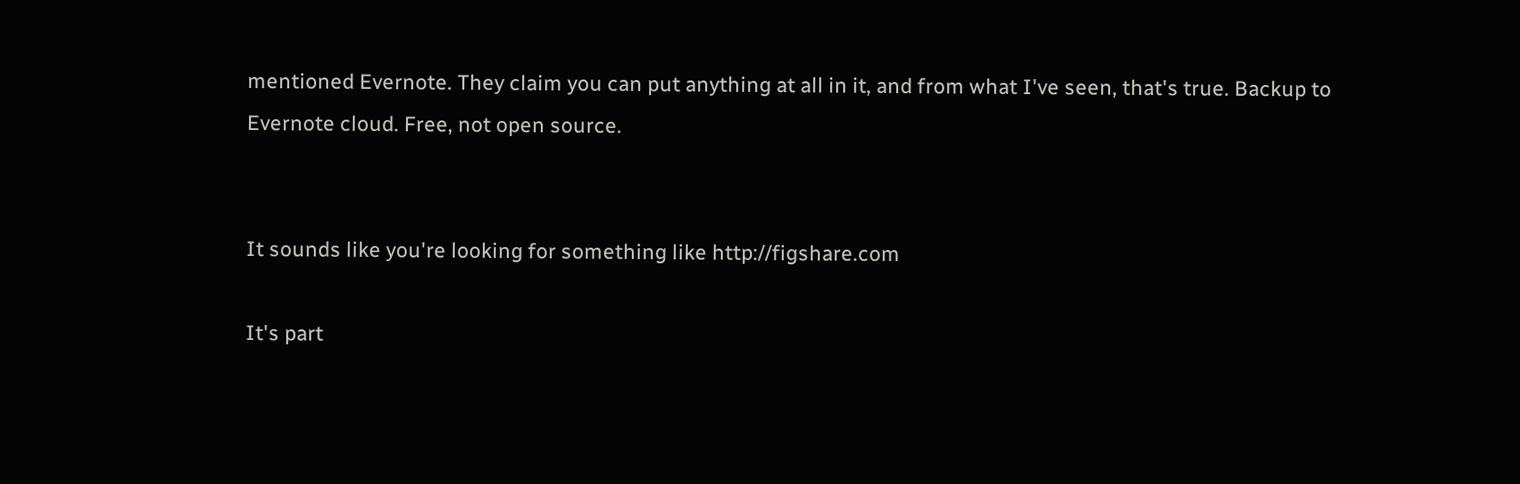mentioned Evernote. They claim you can put anything at all in it, and from what I've seen, that's true. Backup to Evernote cloud. Free, not open source.


It sounds like you're looking for something like http://figshare.com

It's part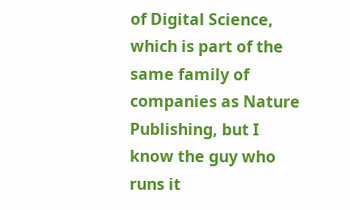of Digital Science, which is part of the same family of companies as Nature Publishing, but I know the guy who runs it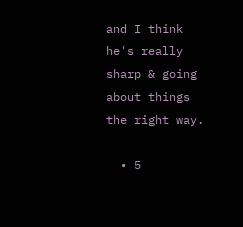and I think he's really sharp & going about things the right way.

  • 5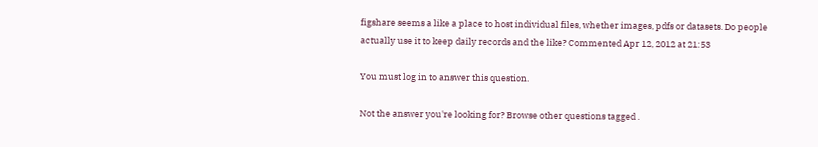figshare seems a like a place to host individual files, whether images, pdfs or datasets. Do people actually use it to keep daily records and the like? Commented Apr 12, 2012 at 21:53

You must log in to answer this question.

Not the answer you're looking for? Browse other questions tagged .